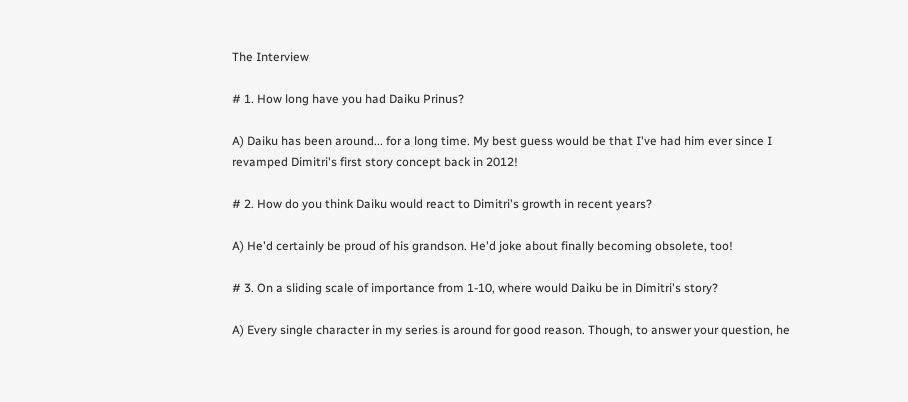The Interview

# 1. How long have you had Daiku Prinus?

A) Daiku has been around... for a long time. My best guess would be that I've had him ever since I revamped Dimitri's first story concept back in 2012!

# 2. How do you think Daiku would react to Dimitri's growth in recent years?

A) He'd certainly be proud of his grandson. He'd joke about finally becoming obsolete, too!

# 3. On a sliding scale of importance from 1-10, where would Daiku be in Dimitri's story?

A) Every single character in my series is around for good reason. Though, to answer your question, he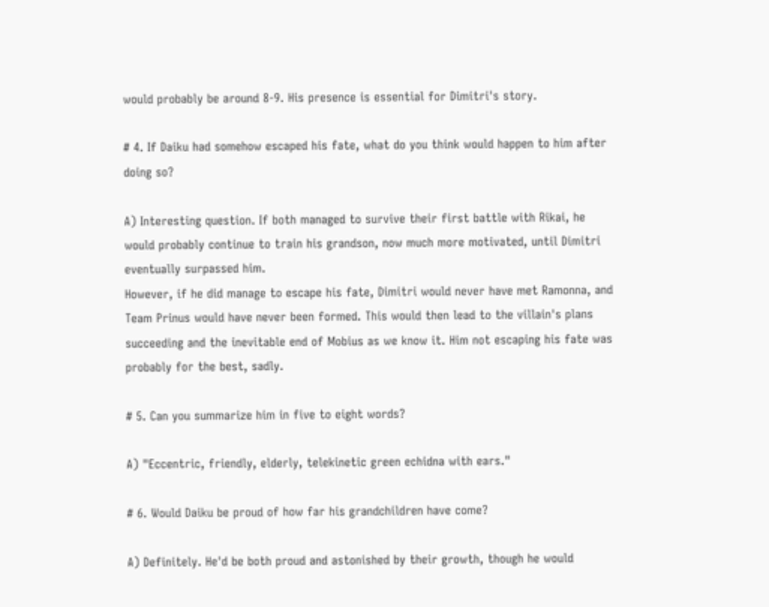would probably be around 8-9. His presence is essential for Dimitri's story.

# 4. If Daiku had somehow escaped his fate, what do you think would happen to him after doing so?

A) Interesting question. If both managed to survive their first battle with Rikai, he would probably continue to train his grandson, now much more motivated, until Dimitri eventually surpassed him.
However, if he did manage to escape his fate, Dimitri would never have met Ramonna, and Team Prinus would have never been formed. This would then lead to the villain's plans succeeding and the inevitable end of Mobius as we know it. Him not escaping his fate was probably for the best, sadly.

# 5. Can you summarize him in five to eight words?

A) "Eccentric, friendly, elderly, telekinetic green echidna with ears."

# 6. Would Daiku be proud of how far his grandchildren have come?

A) Definitely. He'd be both proud and astonished by their growth, though he would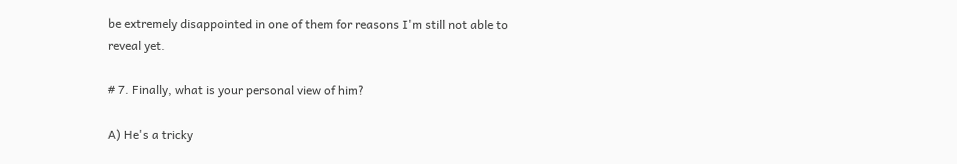be extremely disappointed in one of them for reasons I'm still not able to reveal yet.

# 7. Finally, what is your personal view of him?

A) He's a tricky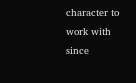character to work with since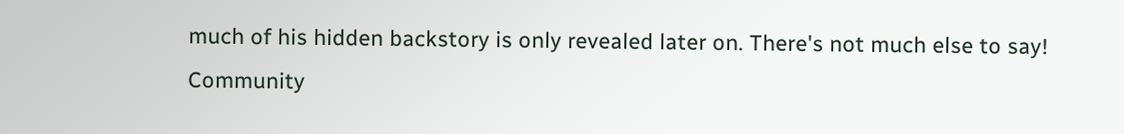much of his hidden backstory is only revealed later on. There's not much else to say!
Community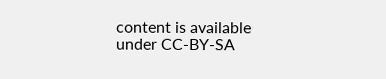content is available under CC-BY-SA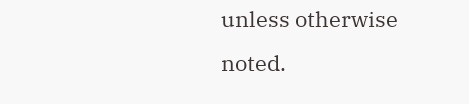unless otherwise noted.